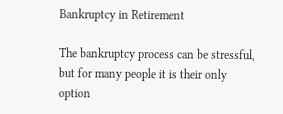Bankruptcy in Retirement

The bankruptcy process can be stressful, but for many people it is their only option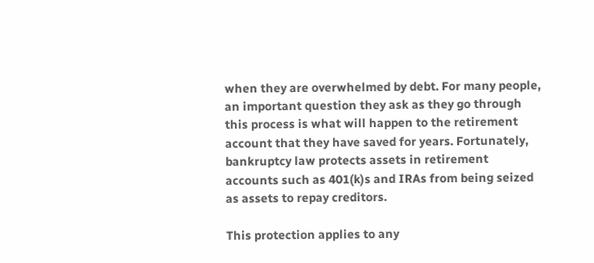when they are overwhelmed by debt. For many people, an important question they ask as they go through this process is what will happen to the retirement account that they have saved for years. Fortunately, bankruptcy law protects assets in retirement accounts such as 401(k)s and IRAs from being seized as assets to repay creditors.

This protection applies to any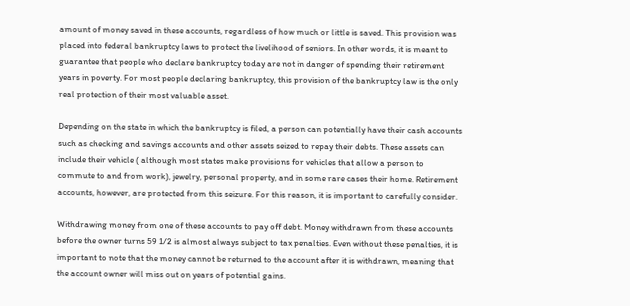amount of money saved in these accounts, regardless of how much or little is saved. This provision was placed into federal bankruptcy laws to protect the livelihood of seniors. In other words, it is meant to guarantee that people who declare bankruptcy today are not in danger of spending their retirement years in poverty. For most people declaring bankruptcy, this provision of the bankruptcy law is the only real protection of their most valuable asset.

Depending on the state in which the bankruptcy is filed, a person can potentially have their cash accounts such as checking and savings accounts and other assets seized to repay their debts. These assets can include their vehicle ( although most states make provisions for vehicles that allow a person to commute to and from work), jewelry, personal property, and in some rare cases their home. Retirement accounts, however, are protected from this seizure. For this reason, it is important to carefully consider.

Withdrawing money from one of these accounts to pay off debt. Money withdrawn from these accounts before the owner turns 59 1/2 is almost always subject to tax penalties. Even without these penalties, it is important to note that the money cannot be returned to the account after it is withdrawn, meaning that the account owner will miss out on years of potential gains.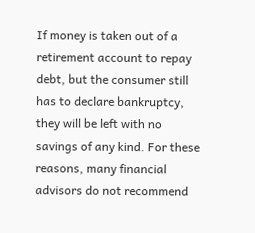If money is taken out of a retirement account to repay debt, but the consumer still has to declare bankruptcy, they will be left with no savings of any kind. For these reasons, many financial advisors do not recommend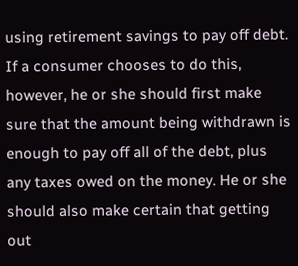using retirement savings to pay off debt. If a consumer chooses to do this, however, he or she should first make sure that the amount being withdrawn is enough to pay off all of the debt, plus any taxes owed on the money. He or she should also make certain that getting out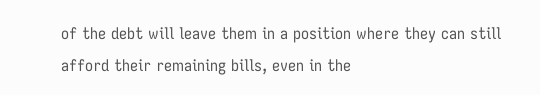of the debt will leave them in a position where they can still afford their remaining bills, even in the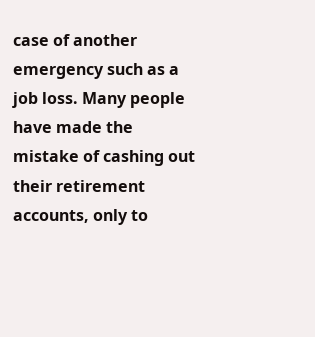case of another emergency such as a job loss. Many people have made the mistake of cashing out their retirement accounts, only to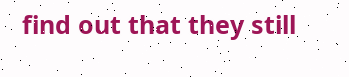find out that they still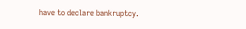have to declare bankruptcy.